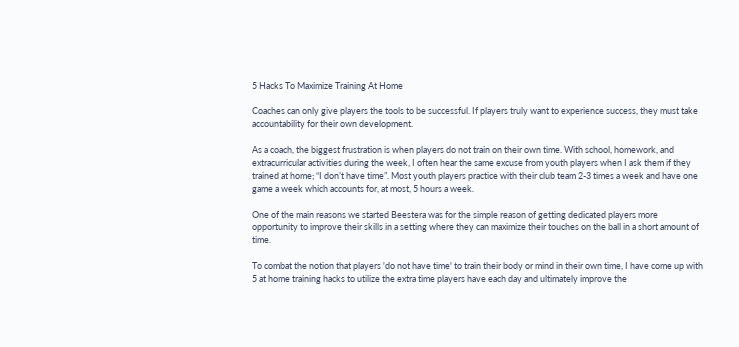5 Hacks To Maximize Training At Home

Coaches can only give players the tools to be successful. If players truly want to experience success, they must take accountability for their own development.

As a coach, the biggest frustration is when players do not train on their own time. With school, homework, and extracurricular activities during the week, I often hear the same excuse from youth players when I ask them if they trained at home; “I don’t have time”. Most youth players practice with their club team 2-3 times a week and have one game a week which accounts for, at most, 5 hours a week.

One of the main reasons we started Beestera was for the simple reason of getting dedicated players more opportunity to improve their skills in a setting where they can maximize their touches on the ball in a short amount of time.

To combat the notion that players 'do not have time' to train their body or mind in their own time, I have come up with 5 at home training hacks to utilize the extra time players have each day and ultimately improve the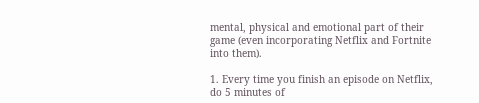mental, physical and emotional part of their game (even incorporating Netflix and Fortnite into them).

1. Every time you finish an episode on Netflix, do 5 minutes of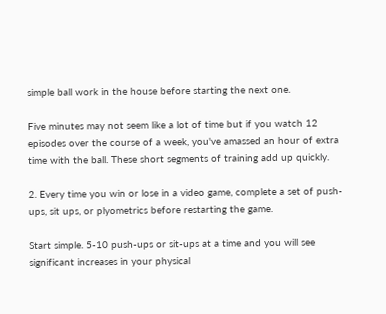simple ball work in the house before starting the next one.

Five minutes may not seem like a lot of time but if you watch 12 episodes over the course of a week, you've amassed an hour of extra time with the ball. These short segments of training add up quickly.

2. Every time you win or lose in a video game, complete a set of push-ups, sit ups, or plyometrics before restarting the game.

Start simple. 5-10 push-ups or sit-ups at a time and you will see significant increases in your physical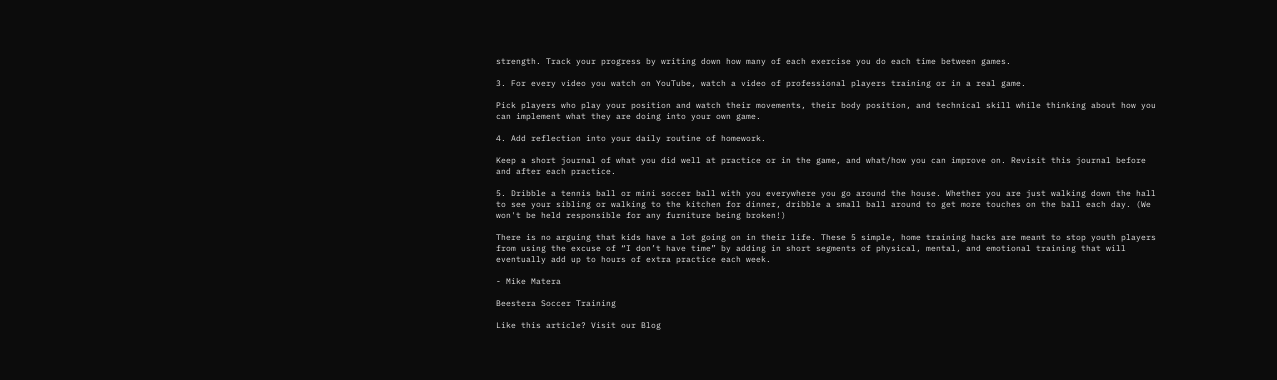strength. Track your progress by writing down how many of each exercise you do each time between games.

3. For every video you watch on YouTube, watch a video of professional players training or in a real game.

Pick players who play your position and watch their movements, their body position, and technical skill while thinking about how you can implement what they are doing into your own game.

4. Add reflection into your daily routine of homework.

Keep a short journal of what you did well at practice or in the game, and what/how you can improve on. Revisit this journal before and after each practice.

5. Dribble a tennis ball or mini soccer ball with you everywhere you go around the house. Whether you are just walking down the hall to see your sibling or walking to the kitchen for dinner, dribble a small ball around to get more touches on the ball each day. (We won't be held responsible for any furniture being broken!)

There is no arguing that kids have a lot going on in their life. These 5 simple, home training hacks are meant to stop youth players from using the excuse of “I don’t have time” by adding in short segments of physical, mental, and emotional training that will eventually add up to hours of extra practice each week.

- Mike Matera

Beestera Soccer Training

Like this article? Visit our Blog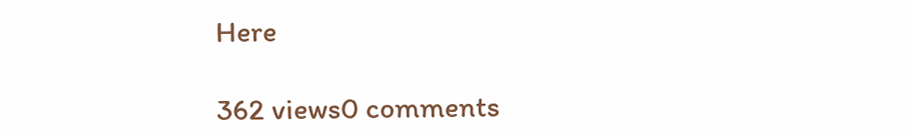Here

362 views0 comments